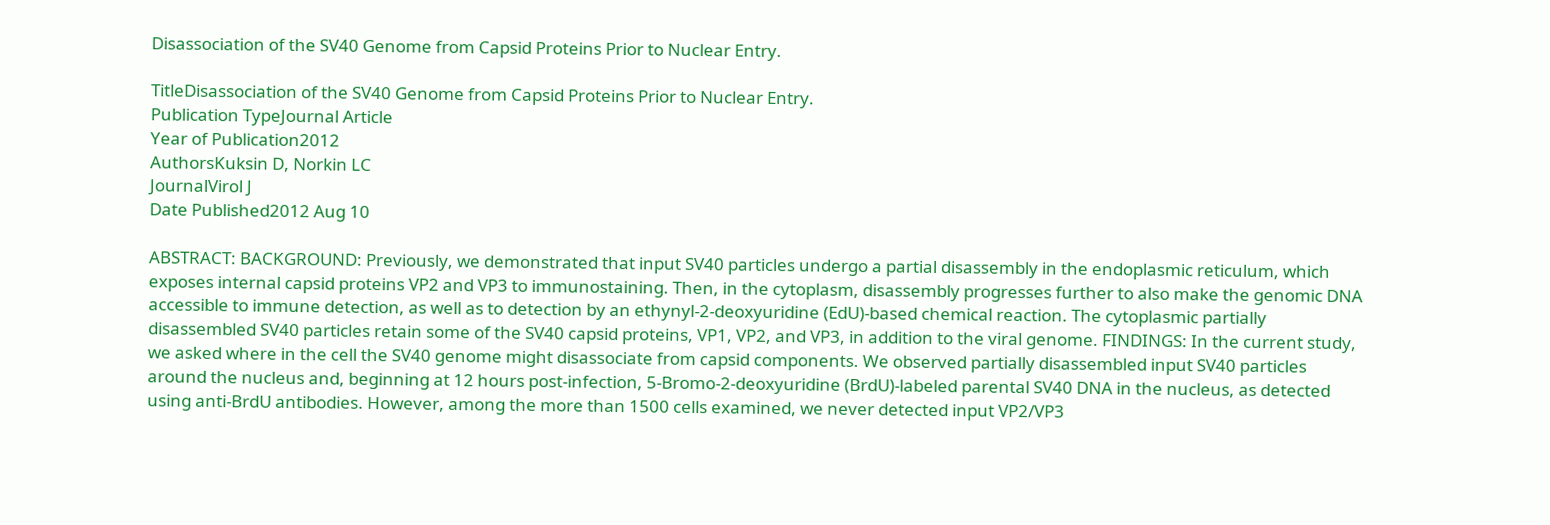Disassociation of the SV40 Genome from Capsid Proteins Prior to Nuclear Entry.

TitleDisassociation of the SV40 Genome from Capsid Proteins Prior to Nuclear Entry.
Publication TypeJournal Article
Year of Publication2012
AuthorsKuksin D, Norkin LC
JournalVirol J
Date Published2012 Aug 10

ABSTRACT: BACKGROUND: Previously, we demonstrated that input SV40 particles undergo a partial disassembly in the endoplasmic reticulum, which exposes internal capsid proteins VP2 and VP3 to immunostaining. Then, in the cytoplasm, disassembly progresses further to also make the genomic DNA accessible to immune detection, as well as to detection by an ethynyl-2-deoxyuridine (EdU)-based chemical reaction. The cytoplasmic partially disassembled SV40 particles retain some of the SV40 capsid proteins, VP1, VP2, and VP3, in addition to the viral genome. FINDINGS: In the current study, we asked where in the cell the SV40 genome might disassociate from capsid components. We observed partially disassembled input SV40 particles around the nucleus and, beginning at 12 hours post-infection, 5-Bromo-2-deoxyuridine (BrdU)-labeled parental SV40 DNA in the nucleus, as detected using anti-BrdU antibodies. However, among the more than 1500 cells examined, we never detected input VP2/VP3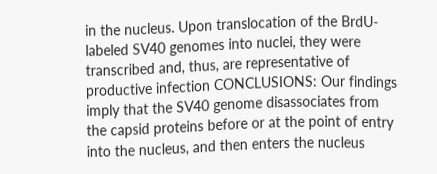in the nucleus. Upon translocation of the BrdU-labeled SV40 genomes into nuclei, they were transcribed and, thus, are representative of productive infection CONCLUSIONS: Our findings imply that the SV40 genome disassociates from the capsid proteins before or at the point of entry into the nucleus, and then enters the nucleus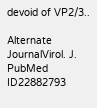devoid of VP2/3..

Alternate JournalVirol. J.
PubMed ID22882793